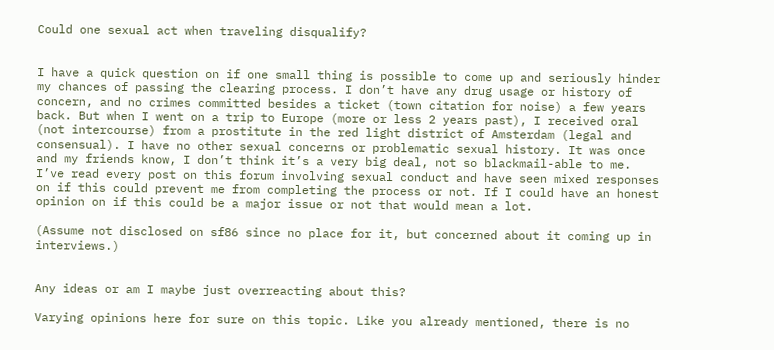Could one sexual act when traveling disqualify?


I have a quick question on if one small thing is possible to come up and seriously hinder my chances of passing the clearing process. I don’t have any drug usage or history of concern, and no crimes committed besides a ticket (town citation for noise) a few years back. But when I went on a trip to Europe (more or less 2 years past), I received oral (not intercourse) from a prostitute in the red light district of Amsterdam (legal and consensual). I have no other sexual concerns or problematic sexual history. It was once and my friends know, I don’t think it’s a very big deal, not so blackmail-able to me. I’ve read every post on this forum involving sexual conduct and have seen mixed responses on if this could prevent me from completing the process or not. If I could have an honest opinion on if this could be a major issue or not that would mean a lot.

(Assume not disclosed on sf86 since no place for it, but concerned about it coming up in interviews.)


Any ideas or am I maybe just overreacting about this?

Varying opinions here for sure on this topic. Like you already mentioned, there is no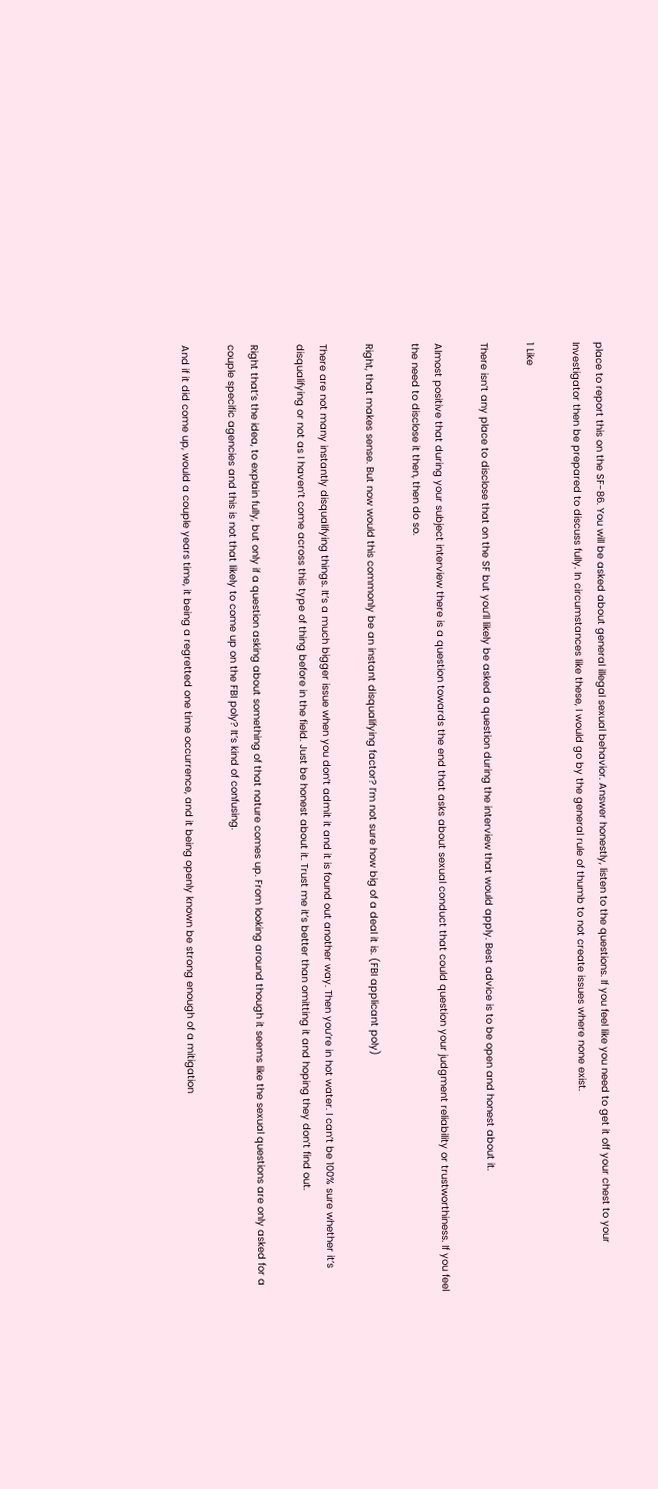place to report this on the SF-86. You will be asked about general illegal sexual behavior. Answer honestly, listen to the questions. If you feel like you need to get it off your chest to your Investigator then be prepared to discuss fully. In circumstances like these, I would go by the general rule of thumb to not create issues where none exist.

1 Like

There isn’t any place to disclose that on the SF but you’ll likely be asked a question during the interview that would apply. Best advice is to be open and honest about it.

Almost positive that during your subject interview there is a question towards the end that asks about sexual conduct that could question your judgment reliability or trustworthiness. If you feel the need to disclose it then, then do so.

Right, that makes sense. But now would this commonly be an instant disqualifying factor? I’m not sure how big of a deal it is. (FBI applicant poly)

There are not many instantly disqualifying things. It’s a much bigger issue when you don’t admit it and it is found out another way. Then you’re in hot water. I can’t be 100% sure whether it’s disqualifying or not as I haven’t come across this type of thing before in the field. Just be honest about it. Trust me it’s better than omitting it and hoping they don’t find out.

Right that’s the idea, to explain fully, but only if a question asking about something of that nature comes up. From looking around though it seems like the sexual questions are only asked for a couple specific agencies and this is not that likely to come up on the FBI poly? It’s kind of confusing.

And if it did come up, would a couple years time, it being a regretted one time occurrence, and it being openly known be strong enough of a mitigation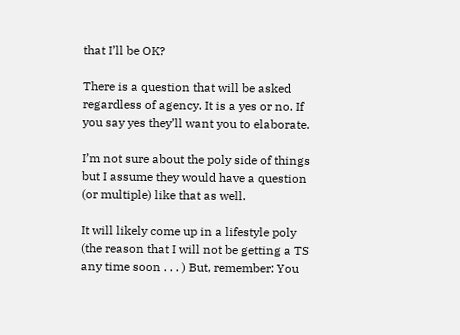that I’ll be OK?

There is a question that will be asked regardless of agency. It is a yes or no. If you say yes they’ll want you to elaborate.

I’m not sure about the poly side of things but I assume they would have a question (or multiple) like that as well.

It will likely come up in a lifestyle poly (the reason that I will not be getting a TS any time soon . . . ) But, remember: You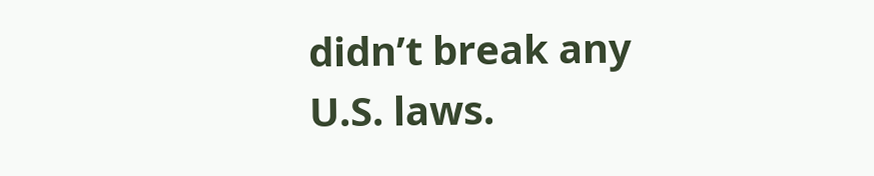didn’t break any U.S. laws.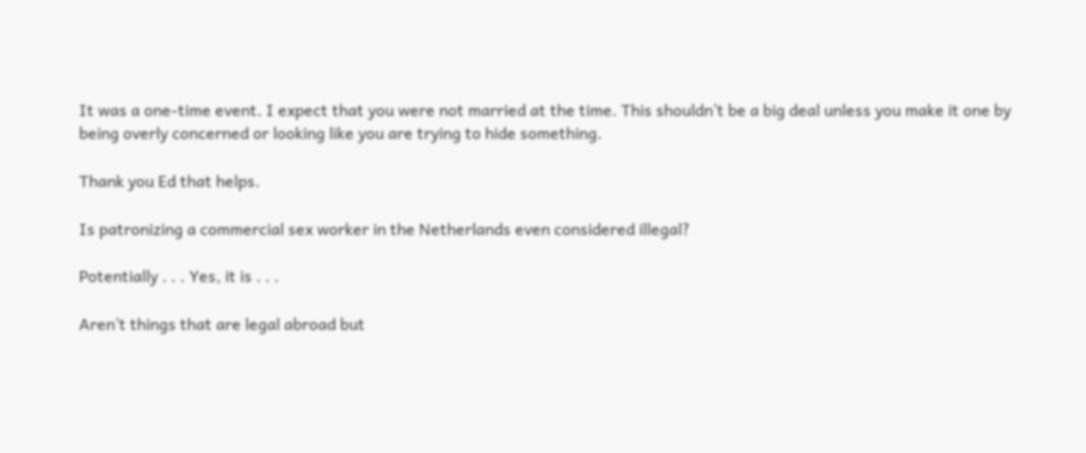It was a one-time event. I expect that you were not married at the time. This shouldn’t be a big deal unless you make it one by being overly concerned or looking like you are trying to hide something.

Thank you Ed that helps.

Is patronizing a commercial sex worker in the Netherlands even considered illegal?

Potentially . . . Yes, it is . . .

Aren’t things that are legal abroad but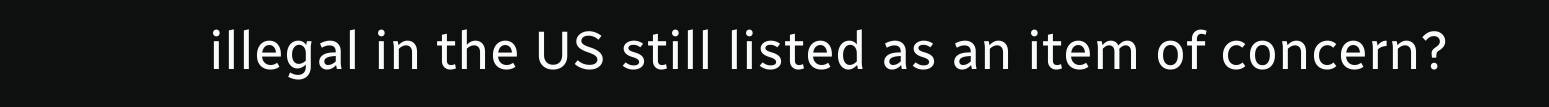illegal in the US still listed as an item of concern?